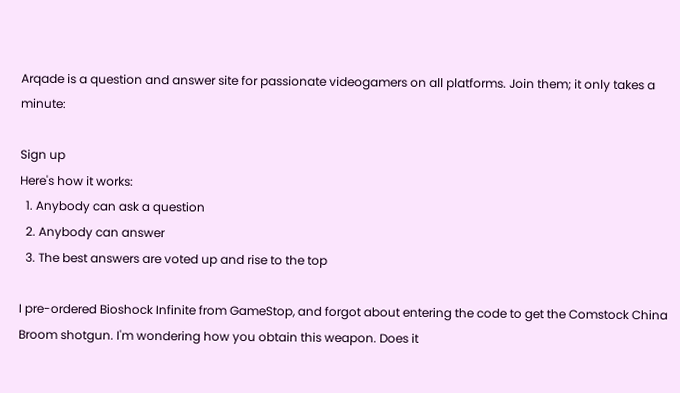Arqade is a question and answer site for passionate videogamers on all platforms. Join them; it only takes a minute:

Sign up
Here's how it works:
  1. Anybody can ask a question
  2. Anybody can answer
  3. The best answers are voted up and rise to the top

I pre-ordered Bioshock Infinite from GameStop, and forgot about entering the code to get the Comstock China Broom shotgun. I'm wondering how you obtain this weapon. Does it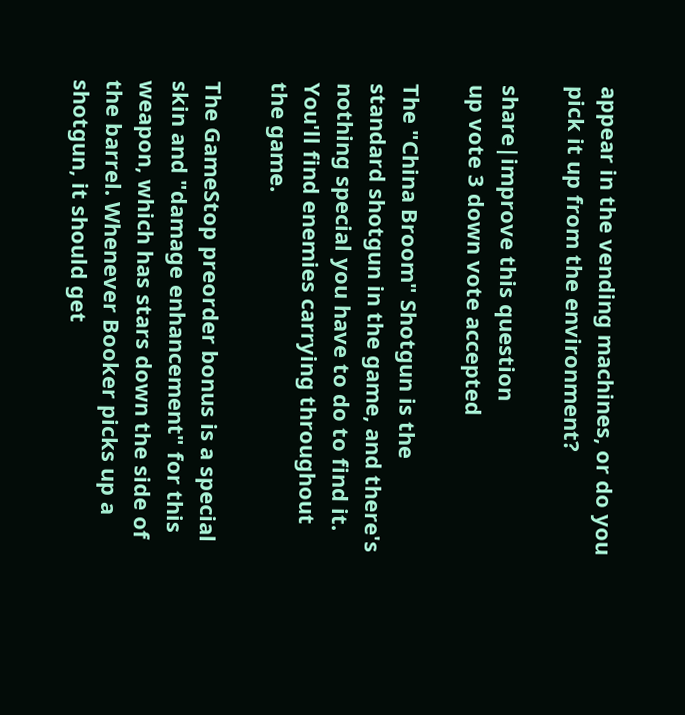appear in the vending machines, or do you pick it up from the environment?

share|improve this question
up vote 3 down vote accepted

The "China Broom" Shotgun is the standard shotgun in the game, and there's nothing special you have to do to find it. You'll find enemies carrying throughout the game.

The GameStop preorder bonus is a special skin and "damage enhancement" for this weapon, which has stars down the side of the barrel. Whenever Booker picks up a shotgun, it should get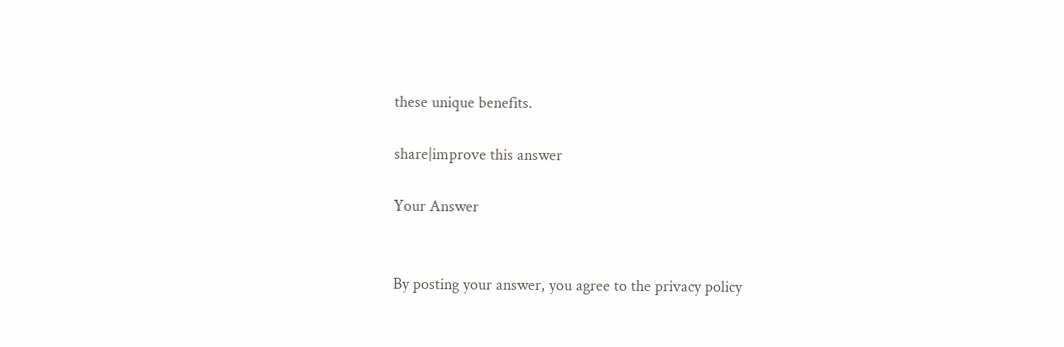these unique benefits.

share|improve this answer

Your Answer


By posting your answer, you agree to the privacy policy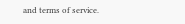and terms of service.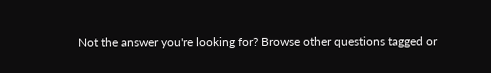Not the answer you're looking for? Browse other questions tagged or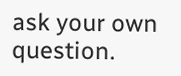ask your own question.